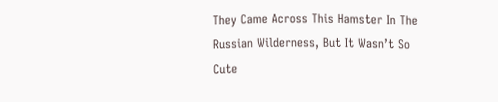They Came Across This Hamster In The Russian Wilderness, But It Wasn’t So Cute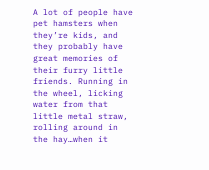A lot of people have pet hamsters when they’re kids, and they probably have great memories of their furry little friends. Running in the wheel, licking water from that little metal straw, rolling around in the hay…when it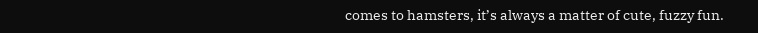comes to hamsters, it’s always a matter of cute, fuzzy fun.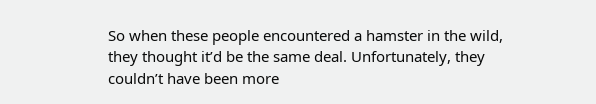So when these people encountered a hamster in the wild, they thought it’d be the same deal. Unfortunately, they couldn’t have been more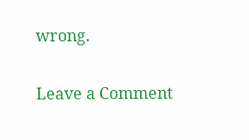wrong.

Leave a Comment